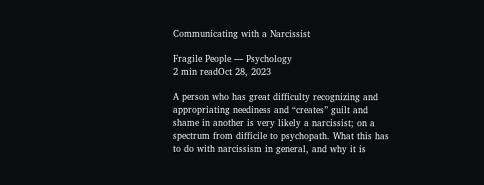Communicating with a Narcissist

Fragile People — Psychology
2 min readOct 28, 2023

A person who has great difficulty recognizing and appropriating neediness and “creates” guilt and shame in another is very likely a narcissist; on a spectrum from difficile to psychopath. What this has to do with narcissism in general, and why it is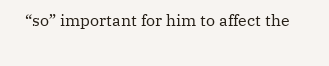“so” important for him to affect the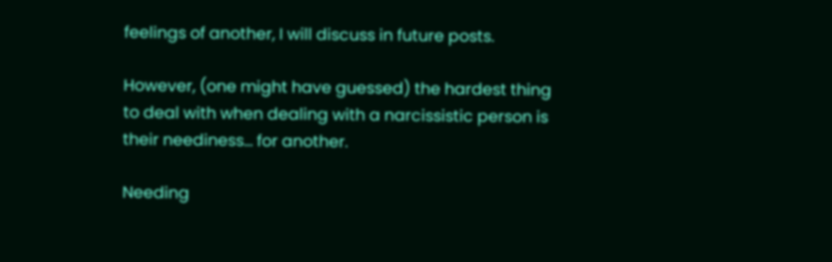feelings of another, I will discuss in future posts.

However, (one might have guessed) the hardest thing to deal with when dealing with a narcissistic person is their neediness… for another.

Needing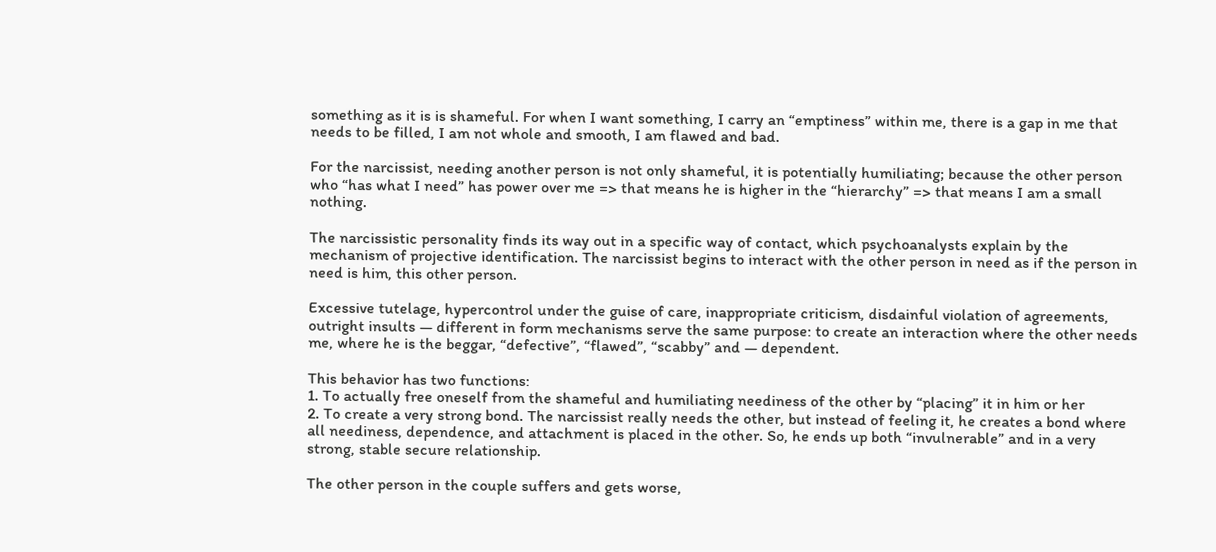something as it is is shameful. For when I want something, I carry an “emptiness” within me, there is a gap in me that needs to be filled, I am not whole and smooth, I am flawed and bad.

For the narcissist, needing another person is not only shameful, it is potentially humiliating; because the other person who “has what I need” has power over me => that means he is higher in the “hierarchy” => that means I am a small nothing.

The narcissistic personality finds its way out in a specific way of contact, which psychoanalysts explain by the mechanism of projective identification. The narcissist begins to interact with the other person in need as if the person in need is him, this other person.

Excessive tutelage, hypercontrol under the guise of care, inappropriate criticism, disdainful violation of agreements, outright insults — different in form mechanisms serve the same purpose: to create an interaction where the other needs me, where he is the beggar, “defective”, “flawed”, “scabby” and — dependent.

This behavior has two functions:
1. To actually free oneself from the shameful and humiliating neediness of the other by “placing” it in him or her
2. To create a very strong bond. The narcissist really needs the other, but instead of feeling it, he creates a bond where all neediness, dependence, and attachment is placed in the other. So, he ends up both “invulnerable” and in a very strong, stable secure relationship.

The other person in the couple suffers and gets worse,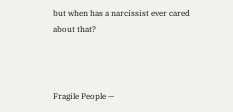but when has a narcissist ever cared about that?



Fragile People —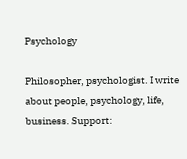Psychology

Philosopher, psychologist. I write about people, psychology, life, business. Support: